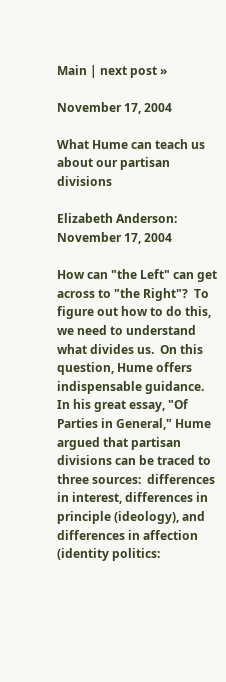Main | next post »

November 17, 2004

What Hume can teach us about our partisan divisions

Elizabeth Anderson: November 17, 2004

How can "the Left" can get across to "the Right"?  To figure out how to do this, we need to understand what divides us.  On this question, Hume offers indispensable guidance.  In his great essay, "Of Parties in General," Hume argued that partisan divisions can be traced to three sources:  differences in interest, differences in principle (ideology), and differences in affection (identity politics: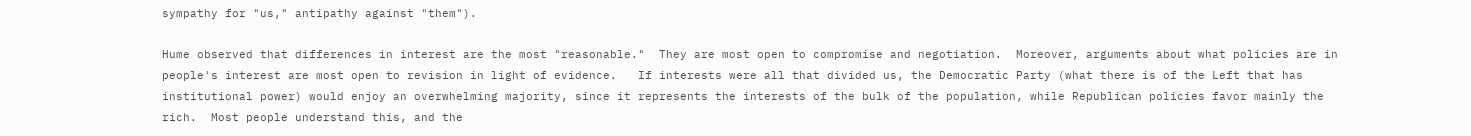sympathy for "us," antipathy against "them").

Hume observed that differences in interest are the most "reasonable."  They are most open to compromise and negotiation.  Moreover, arguments about what policies are in people's interest are most open to revision in light of evidence.   If interests were all that divided us, the Democratic Party (what there is of the Left that has institutional power) would enjoy an overwhelming majority, since it represents the interests of the bulk of the population, while Republican policies favor mainly the rich.  Most people understand this, and the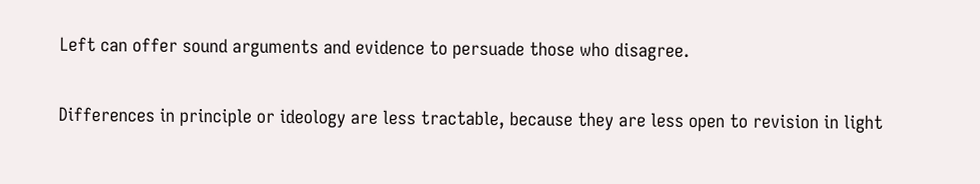Left can offer sound arguments and evidence to persuade those who disagree.

Differences in principle or ideology are less tractable, because they are less open to revision in light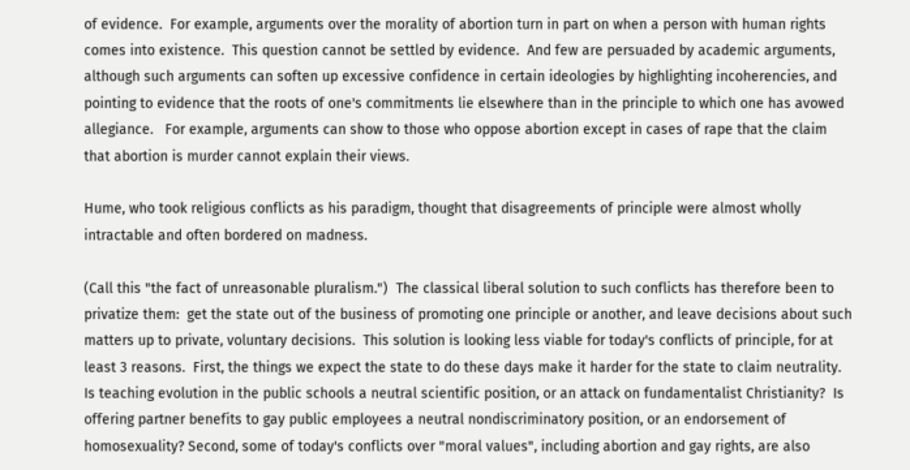of evidence.  For example, arguments over the morality of abortion turn in part on when a person with human rights comes into existence.  This question cannot be settled by evidence.  And few are persuaded by academic arguments, although such arguments can soften up excessive confidence in certain ideologies by highlighting incoherencies, and pointing to evidence that the roots of one's commitments lie elsewhere than in the principle to which one has avowed allegiance.   For example, arguments can show to those who oppose abortion except in cases of rape that the claim that abortion is murder cannot explain their views.

Hume, who took religious conflicts as his paradigm, thought that disagreements of principle were almost wholly intractable and often bordered on madness.

(Call this "the fact of unreasonable pluralism.")  The classical liberal solution to such conflicts has therefore been to privatize them:  get the state out of the business of promoting one principle or another, and leave decisions about such matters up to private, voluntary decisions.  This solution is looking less viable for today's conflicts of principle, for at least 3 reasons.  First, the things we expect the state to do these days make it harder for the state to claim neutrality.  Is teaching evolution in the public schools a neutral scientific position, or an attack on fundamentalist Christianity?  Is offering partner benefits to gay public employees a neutral nondiscriminatory position, or an endorsement of homosexuality? Second, some of today's conflicts over "moral values", including abortion and gay rights, are also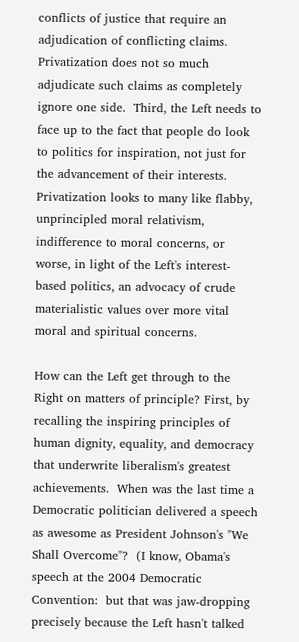conflicts of justice that require an adjudication of conflicting claims.  Privatization does not so much adjudicate such claims as completely ignore one side.  Third, the Left needs to face up to the fact that people do look to politics for inspiration, not just for the advancement of their interests. Privatization looks to many like flabby, unprincipled moral relativism, indifference to moral concerns, or worse, in light of the Left's interest-based politics, an advocacy of crude materialistic values over more vital moral and spiritual concerns.

How can the Left get through to the Right on matters of principle? First, by recalling the inspiring principles of human dignity, equality, and democracy that underwrite liberalism's greatest achievements.  When was the last time a Democratic politician delivered a speech as awesome as President Johnson's "We Shall Overcome"?  (I know, Obama's speech at the 2004 Democratic Convention:  but that was jaw-dropping precisely because the Left hasn't talked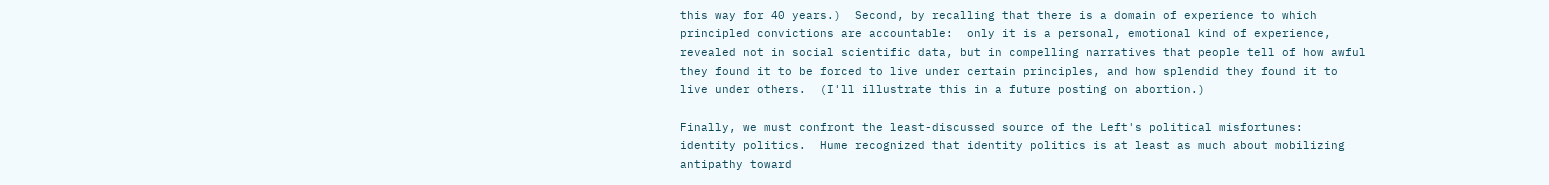this way for 40 years.)  Second, by recalling that there is a domain of experience to which principled convictions are accountable:  only it is a personal, emotional kind of experience, revealed not in social scientific data, but in compelling narratives that people tell of how awful they found it to be forced to live under certain principles, and how splendid they found it to live under others.  (I'll illustrate this in a future posting on abortion.)

Finally, we must confront the least-discussed source of the Left's political misfortunes:  identity politics.  Hume recognized that identity politics is at least as much about mobilizing antipathy toward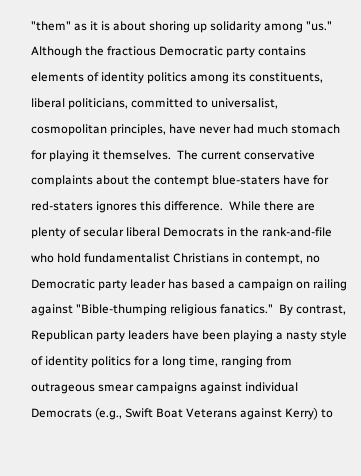"them" as it is about shoring up solidarity among "us."  Although the fractious Democratic party contains elements of identity politics among its constituents, liberal politicians, committed to universalist, cosmopolitan principles, have never had much stomach for playing it themselves.  The current conservative complaints about the contempt blue-staters have for red-staters ignores this difference.  While there are plenty of secular liberal Democrats in the rank-and-file who hold fundamentalist Christians in contempt, no Democratic party leader has based a campaign on railing against "Bible-thumping religious fanatics."  By contrast, Republican party leaders have been playing a nasty style of identity politics for a long time, ranging from outrageous smear campaigns against individual Democrats (e.g., Swift Boat Veterans against Kerry) to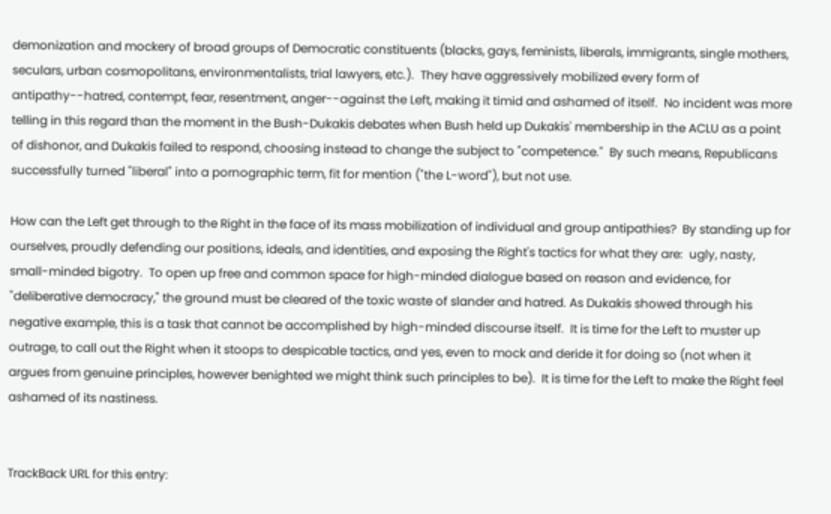demonization and mockery of broad groups of Democratic constituents (blacks, gays, feminists, liberals, immigrants, single mothers, seculars, urban cosmopolitans, environmentalists, trial lawyers, etc.).  They have aggressively mobilized every form of antipathy--hatred, contempt, fear, resentment, anger--against the Left, making it timid and ashamed of itself.  No incident was more telling in this regard than the moment in the Bush-Dukakis debates when Bush held up Dukakis' membership in the ACLU as a point of dishonor, and Dukakis failed to respond, choosing instead to change the subject to "competence."  By such means, Republicans successfully turned "liberal" into a pornographic term, fit for mention ("the L-word"), but not use.

How can the Left get through to the Right in the face of its mass mobilization of individual and group antipathies?  By standing up for ourselves, proudly defending our positions, ideals, and identities, and exposing the Right's tactics for what they are:  ugly, nasty, small-minded bigotry.  To open up free and common space for high-minded dialogue based on reason and evidence, for "deliberative democracy," the ground must be cleared of the toxic waste of slander and hatred. As Dukakis showed through his negative example, this is a task that cannot be accomplished by high-minded discourse itself.  It is time for the Left to muster up outrage, to call out the Right when it stoops to despicable tactics, and yes, even to mock and deride it for doing so (not when it argues from genuine principles, however benighted we might think such principles to be).  It is time for the Left to make the Right feel ashamed of its nastiness.


TrackBack URL for this entry: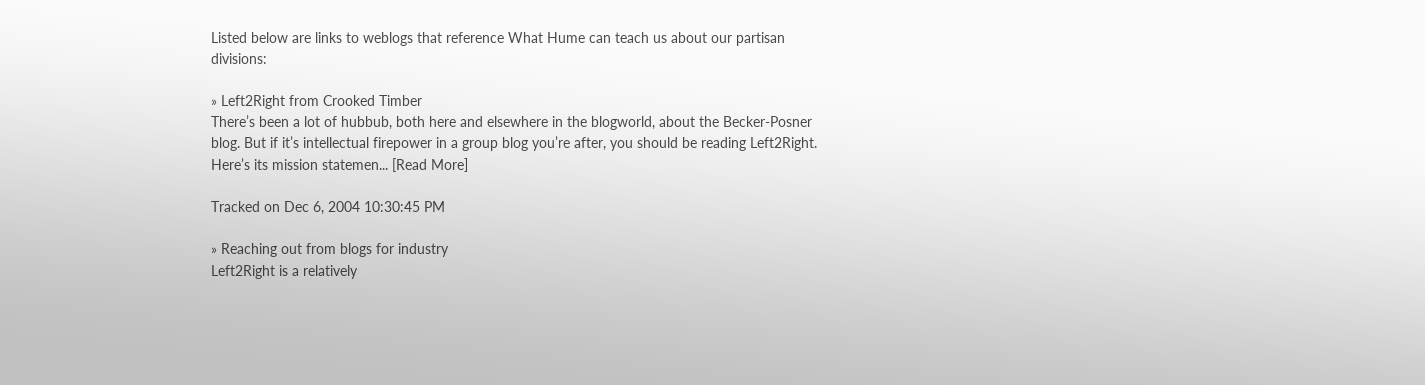Listed below are links to weblogs that reference What Hume can teach us about our partisan divisions:

» Left2Right from Crooked Timber
There’s been a lot of hubbub, both here and elsewhere in the blogworld, about the Becker-Posner blog. But if it’s intellectual firepower in a group blog you’re after, you should be reading Left2Right. Here’s its mission statemen... [Read More]

Tracked on Dec 6, 2004 10:30:45 PM

» Reaching out from blogs for industry
Left2Right is a relatively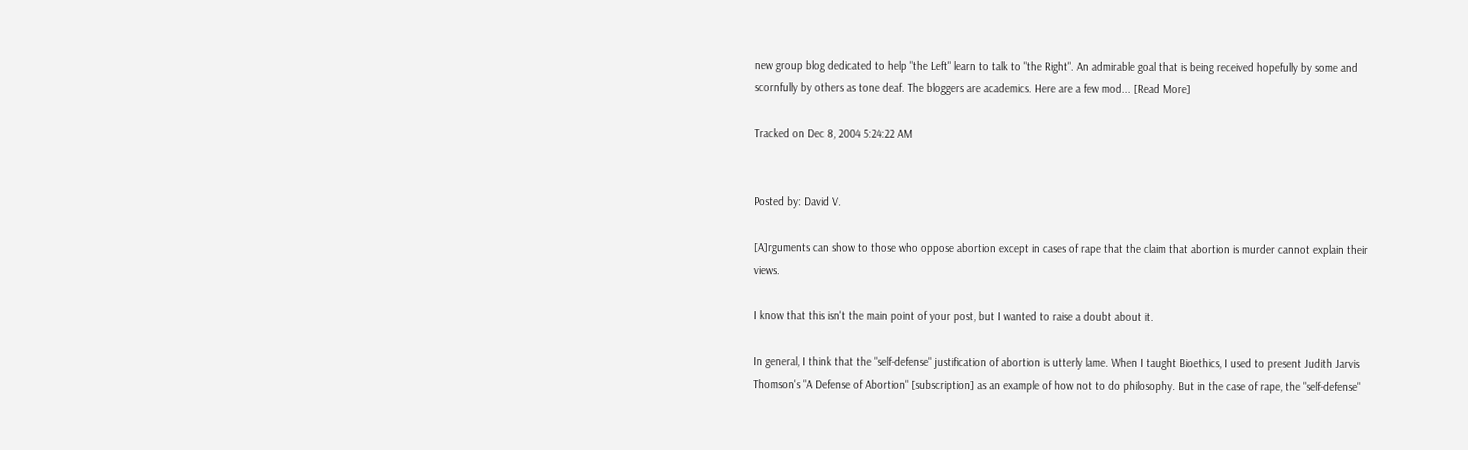new group blog dedicated to help "the Left" learn to talk to "the Right". An admirable goal that is being received hopefully by some and scornfully by others as tone deaf. The bloggers are academics. Here are a few mod... [Read More]

Tracked on Dec 8, 2004 5:24:22 AM


Posted by: David V.

[A]rguments can show to those who oppose abortion except in cases of rape that the claim that abortion is murder cannot explain their views.

I know that this isn't the main point of your post, but I wanted to raise a doubt about it.

In general, I think that the "self-defense" justification of abortion is utterly lame. When I taught Bioethics, I used to present Judith Jarvis Thomson's "A Defense of Abortion" [subscription] as an example of how not to do philosophy. But in the case of rape, the "self-defense"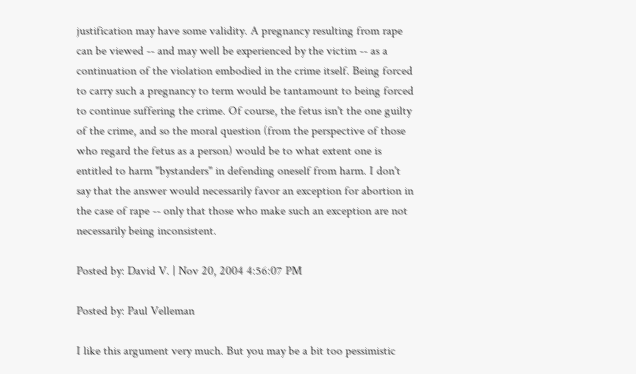justification may have some validity. A pregnancy resulting from rape can be viewed -- and may well be experienced by the victim -- as a continuation of the violation embodied in the crime itself. Being forced to carry such a pregnancy to term would be tantamount to being forced to continue suffering the crime. Of course, the fetus isn't the one guilty of the crime, and so the moral question (from the perspective of those who regard the fetus as a person) would be to what extent one is entitled to harm "bystanders" in defending oneself from harm. I don't say that the answer would necessarily favor an exception for abortion in the case of rape -- only that those who make such an exception are not necessarily being inconsistent.

Posted by: David V. | Nov 20, 2004 4:56:07 PM

Posted by: Paul Velleman

I like this argument very much. But you may be a bit too pessimistic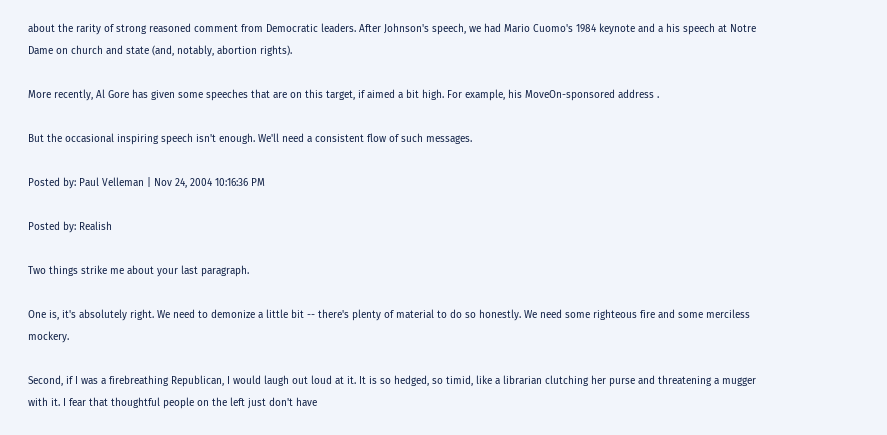about the rarity of strong reasoned comment from Democratic leaders. After Johnson's speech, we had Mario Cuomo's 1984 keynote and a his speech at Notre Dame on church and state (and, notably, abortion rights).

More recently, Al Gore has given some speeches that are on this target, if aimed a bit high. For example, his MoveOn-sponsored address .

But the occasional inspiring speech isn't enough. We'll need a consistent flow of such messages.

Posted by: Paul Velleman | Nov 24, 2004 10:16:36 PM

Posted by: Realish

Two things strike me about your last paragraph.

One is, it's absolutely right. We need to demonize a little bit -- there's plenty of material to do so honestly. We need some righteous fire and some merciless mockery.

Second, if I was a firebreathing Republican, I would laugh out loud at it. It is so hedged, so timid, like a librarian clutching her purse and threatening a mugger with it. I fear that thoughtful people on the left just don't have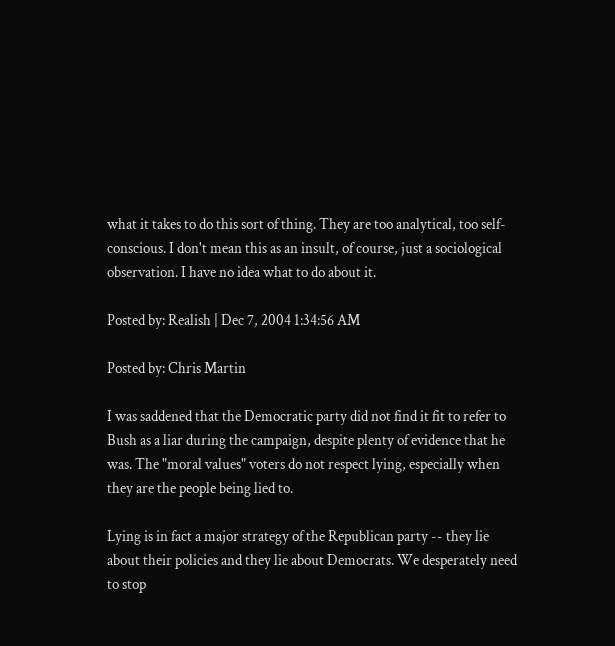what it takes to do this sort of thing. They are too analytical, too self-conscious. I don't mean this as an insult, of course, just a sociological observation. I have no idea what to do about it.

Posted by: Realish | Dec 7, 2004 1:34:56 AM

Posted by: Chris Martin

I was saddened that the Democratic party did not find it fit to refer to Bush as a liar during the campaign, despite plenty of evidence that he was. The "moral values" voters do not respect lying, especially when they are the people being lied to.

Lying is in fact a major strategy of the Republican party -- they lie about their policies and they lie about Democrats. We desperately need to stop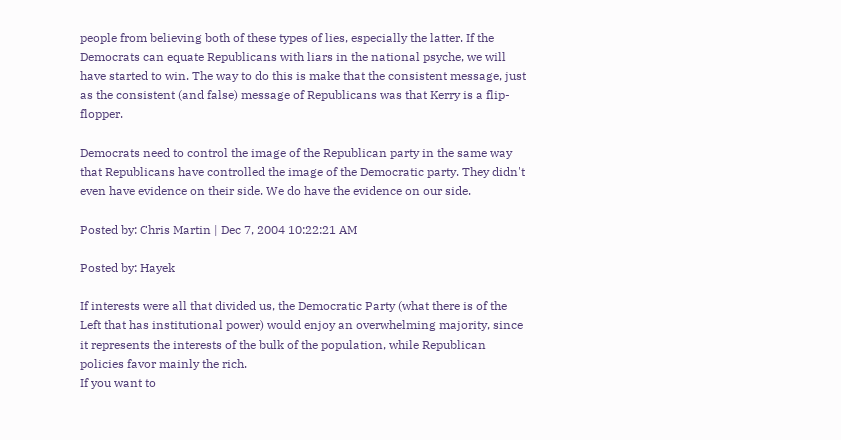people from believing both of these types of lies, especially the latter. If the Democrats can equate Republicans with liars in the national psyche, we will have started to win. The way to do this is make that the consistent message, just as the consistent (and false) message of Republicans was that Kerry is a flip-flopper.

Democrats need to control the image of the Republican party in the same way that Republicans have controlled the image of the Democratic party. They didn't even have evidence on their side. We do have the evidence on our side.

Posted by: Chris Martin | Dec 7, 2004 10:22:21 AM

Posted by: Hayek

If interests were all that divided us, the Democratic Party (what there is of the Left that has institutional power) would enjoy an overwhelming majority, since it represents the interests of the bulk of the population, while Republican policies favor mainly the rich.
If you want to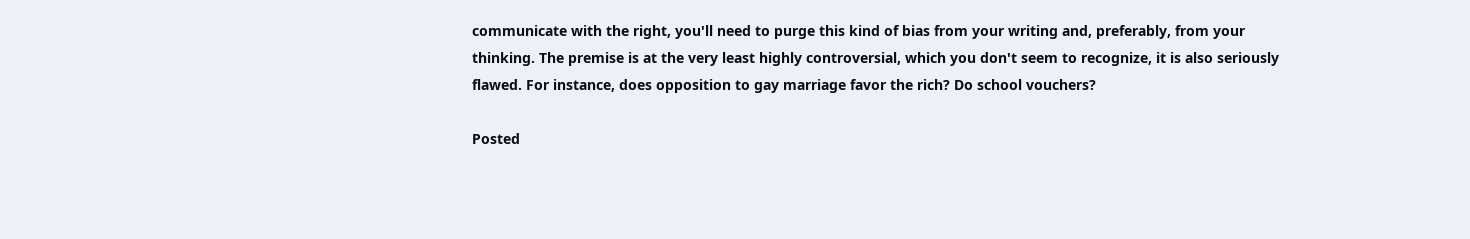communicate with the right, you'll need to purge this kind of bias from your writing and, preferably, from your thinking. The premise is at the very least highly controversial, which you don't seem to recognize, it is also seriously flawed. For instance, does opposition to gay marriage favor the rich? Do school vouchers?

Posted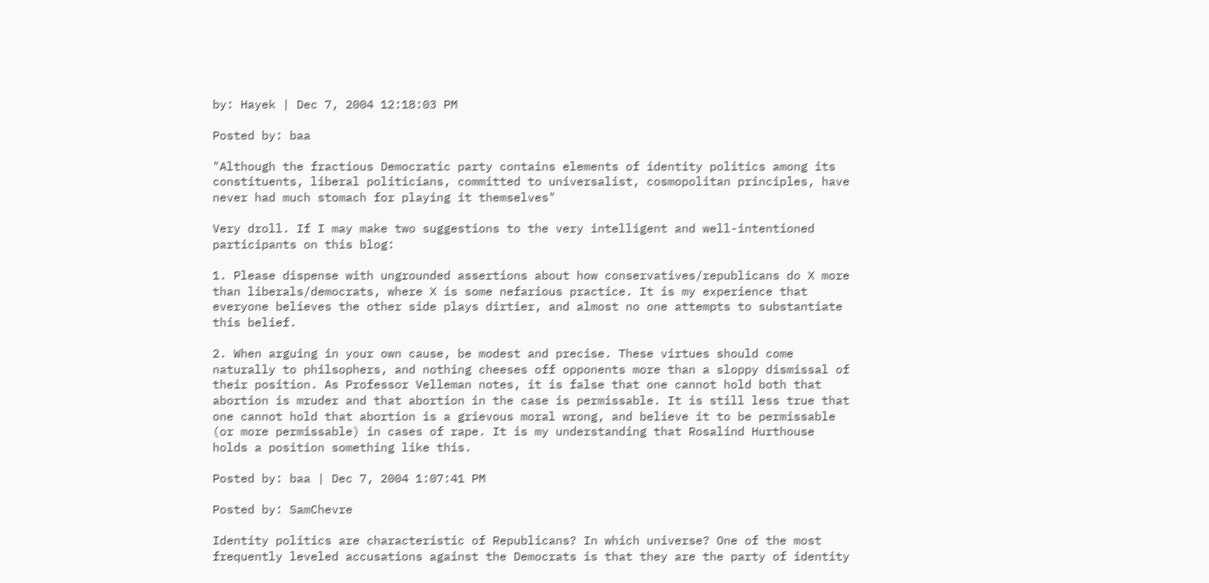by: Hayek | Dec 7, 2004 12:18:03 PM

Posted by: baa

"Although the fractious Democratic party contains elements of identity politics among its constituents, liberal politicians, committed to universalist, cosmopolitan principles, have never had much stomach for playing it themselves"

Very droll. If I may make two suggestions to the very intelligent and well-intentioned participants on this blog:

1. Please dispense with ungrounded assertions about how conservatives/republicans do X more than liberals/democrats, where X is some nefarious practice. It is my experience that everyone believes the other side plays dirtier, and almost no one attempts to substantiate this belief.

2. When arguing in your own cause, be modest and precise. These virtues should come naturally to philsophers, and nothing cheeses off opponents more than a sloppy dismissal of their position. As Professor Velleman notes, it is false that one cannot hold both that abortion is mruder and that abortion in the case is permissable. It is still less true that one cannot hold that abortion is a grievous moral wrong, and believe it to be permissable (or more permissable) in cases of rape. It is my understanding that Rosalind Hurthouse holds a position something like this.

Posted by: baa | Dec 7, 2004 1:07:41 PM

Posted by: SamChevre

Identity politics are characteristic of Republicans? In which universe? One of the most frequently leveled accusations against the Democrats is that they are the party of identity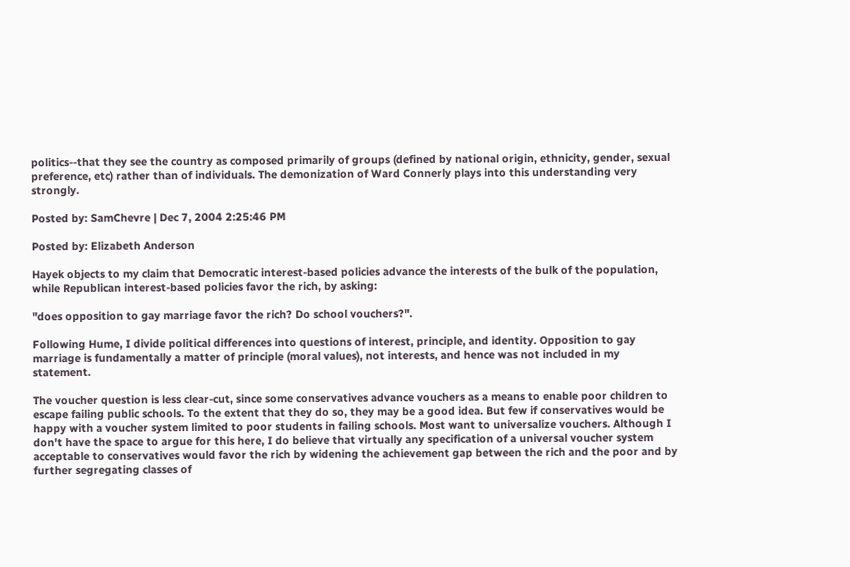politics--that they see the country as composed primarily of groups (defined by national origin, ethnicity, gender, sexual preference, etc) rather than of individuals. The demonization of Ward Connerly plays into this understanding very strongly.

Posted by: SamChevre | Dec 7, 2004 2:25:46 PM

Posted by: Elizabeth Anderson

Hayek objects to my claim that Democratic interest-based policies advance the interests of the bulk of the population, while Republican interest-based policies favor the rich, by asking:

"does opposition to gay marriage favor the rich? Do school vouchers?".

Following Hume, I divide political differences into questions of interest, principle, and identity. Opposition to gay marriage is fundamentally a matter of principle (moral values), not interests, and hence was not included in my statement.

The voucher question is less clear-cut, since some conservatives advance vouchers as a means to enable poor children to escape failing public schools. To the extent that they do so, they may be a good idea. But few if conservatives would be happy with a voucher system limited to poor students in failing schools. Most want to universalize vouchers. Although I don't have the space to argue for this here, I do believe that virtually any specification of a universal voucher system acceptable to conservatives would favor the rich by widening the achievement gap between the rich and the poor and by further segregating classes of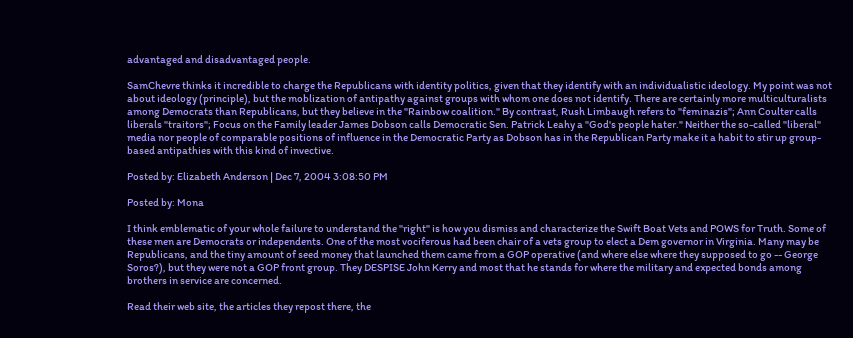advantaged and disadvantaged people.

SamChevre thinks it incredible to charge the Republicans with identity politics, given that they identify with an individualistic ideology. My point was not about ideology (principle), but the moblization of antipathy against groups with whom one does not identify. There are certainly more multiculturalists among Democrats than Republicans, but they believe in the "Rainbow coalition." By contrast, Rush Limbaugh refers to "feminazis"; Ann Coulter calls liberals "traitors"; Focus on the Family leader James Dobson calls Democratic Sen. Patrick Leahy a "God's people hater." Neither the so-called "liberal" media nor people of comparable positions of influence in the Democratic Party as Dobson has in the Republican Party make it a habit to stir up group-based antipathies with this kind of invective.

Posted by: Elizabeth Anderson | Dec 7, 2004 3:08:50 PM

Posted by: Mona

I think emblematic of your whole failure to understand the "right" is how you dismiss and characterize the Swift Boat Vets and POWS for Truth. Some of these men are Democrats or independents. One of the most vociferous had been chair of a vets group to elect a Dem governor in Virginia. Many may be Republicans, and the tiny amount of seed money that launched them came from a GOP operative (and where else where they supposed to go -- George Soros?), but they were not a GOP front group. They DESPISE John Kerry and most that he stands for where the military and expected bonds among brothers in service are concerned.

Read their web site, the articles they repost there, the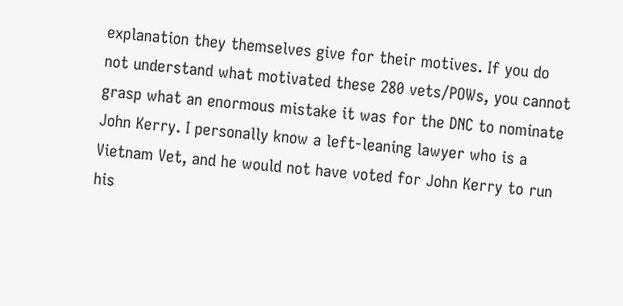explanation they themselves give for their motives. If you do not understand what motivated these 280 vets/POWs, you cannot grasp what an enormous mistake it was for the DNC to nominate John Kerry. I personally know a left-leaning lawyer who is a Vietnam Vet, and he would not have voted for John Kerry to run his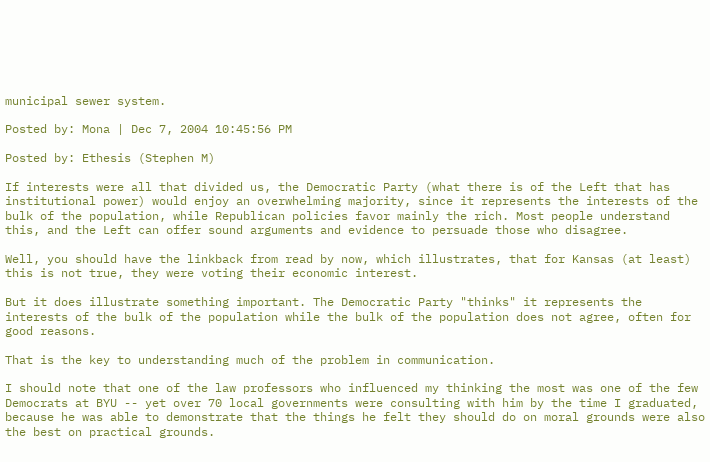municipal sewer system.

Posted by: Mona | Dec 7, 2004 10:45:56 PM

Posted by: Ethesis (Stephen M)

If interests were all that divided us, the Democratic Party (what there is of the Left that has institutional power) would enjoy an overwhelming majority, since it represents the interests of the bulk of the population, while Republican policies favor mainly the rich. Most people understand this, and the Left can offer sound arguments and evidence to persuade those who disagree.

Well, you should have the linkback from read by now, which illustrates, that for Kansas (at least) this is not true, they were voting their economic interest.

But it does illustrate something important. The Democratic Party "thinks" it represents the interests of the bulk of the population while the bulk of the population does not agree, often for good reasons.

That is the key to understanding much of the problem in communication.

I should note that one of the law professors who influenced my thinking the most was one of the few Democrats at BYU -- yet over 70 local governments were consulting with him by the time I graduated, because he was able to demonstrate that the things he felt they should do on moral grounds were also the best on practical grounds.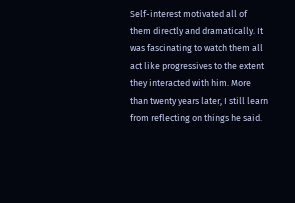Self-interest motivated all of them directly and dramatically. It was fascinating to watch them all act like progressives to the extent they interacted with him. More than twenty years later, I still learn from reflecting on things he said.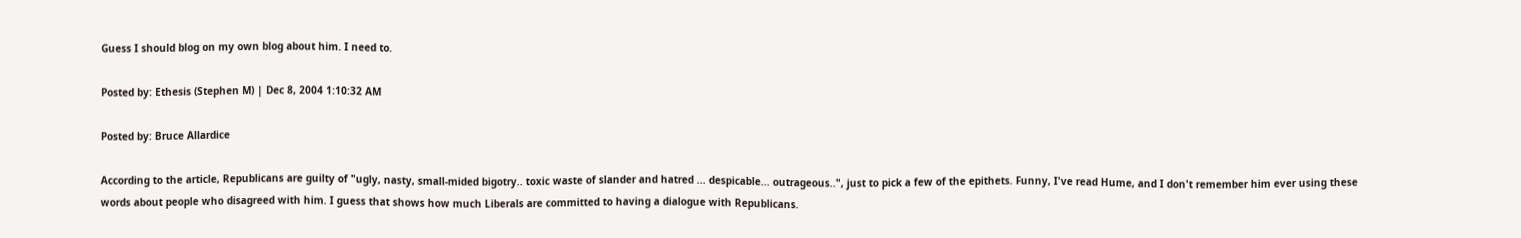Guess I should blog on my own blog about him. I need to.

Posted by: Ethesis (Stephen M) | Dec 8, 2004 1:10:32 AM

Posted by: Bruce Allardice

According to the article, Republicans are guilty of "ugly, nasty, small-mided bigotry.. toxic waste of slander and hatred ... despicable... outrageous..", just to pick a few of the epithets. Funny, I've read Hume, and I don't remember him ever using these words about people who disagreed with him. I guess that shows how much Liberals are committed to having a dialogue with Republicans.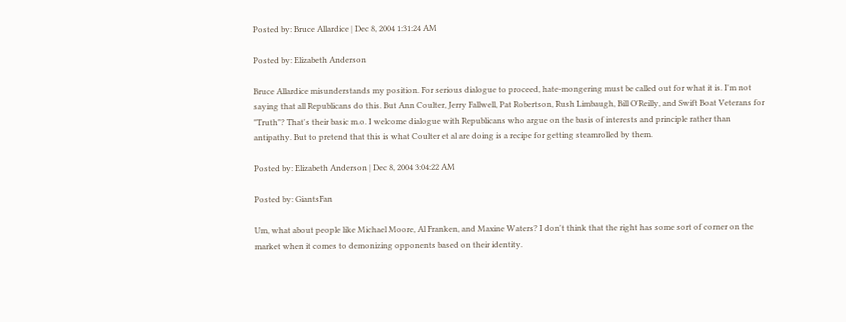Posted by: Bruce Allardice | Dec 8, 2004 1:31:24 AM

Posted by: Elizabeth Anderson

Bruce Allardice misunderstands my position. For serious dialogue to proceed, hate-mongering must be called out for what it is. I'm not saying that all Republicans do this. But Ann Coulter, Jerry Fallwell, Pat Robertson, Rush Limbaugh, Bill O'Reilly, and Swift Boat Veterans for "Truth"? That's their basic m.o. I welcome dialogue with Republicans who argue on the basis of interests and principle rather than antipathy. But to pretend that this is what Coulter et al are doing is a recipe for getting steamrolled by them.

Posted by: Elizabeth Anderson | Dec 8, 2004 3:04:22 AM

Posted by: GiantsFan

Um, what about people like Michael Moore, Al Franken, and Maxine Waters? I don't think that the right has some sort of corner on the market when it comes to demonizing opponents based on their identity.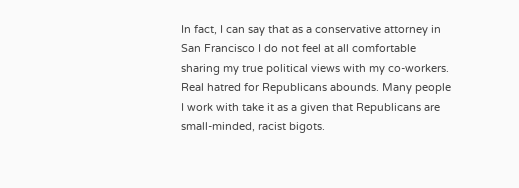In fact, I can say that as a conservative attorney in San Francisco I do not feel at all comfortable sharing my true political views with my co-workers. Real hatred for Republicans abounds. Many people I work with take it as a given that Republicans are small-minded, racist bigots.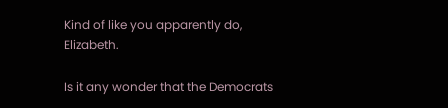Kind of like you apparently do, Elizabeth.

Is it any wonder that the Democrats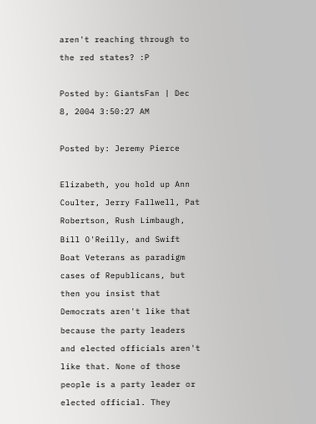aren't reaching through to the red states? :P

Posted by: GiantsFan | Dec 8, 2004 3:50:27 AM

Posted by: Jeremy Pierce

Elizabeth, you hold up Ann Coulter, Jerry Fallwell, Pat Robertson, Rush Limbaugh, Bill O'Reilly, and Swift Boat Veterans as paradigm cases of Republicans, but then you insist that Democrats aren't like that because the party leaders and elected officials aren't like that. None of those people is a party leader or elected official. They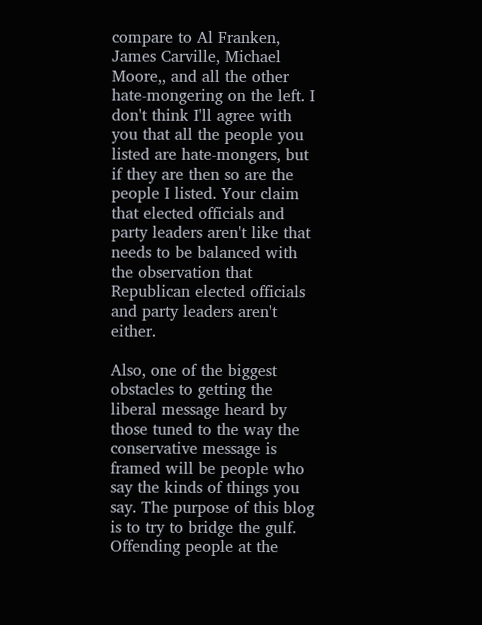compare to Al Franken, James Carville, Michael Moore,, and all the other hate-mongering on the left. I don't think I'll agree with you that all the people you listed are hate-mongers, but if they are then so are the people I listed. Your claim that elected officials and party leaders aren't like that needs to be balanced with the observation that Republican elected officials and party leaders aren't either.

Also, one of the biggest obstacles to getting the liberal message heard by those tuned to the way the conservative message is framed will be people who say the kinds of things you say. The purpose of this blog is to try to bridge the gulf. Offending people at the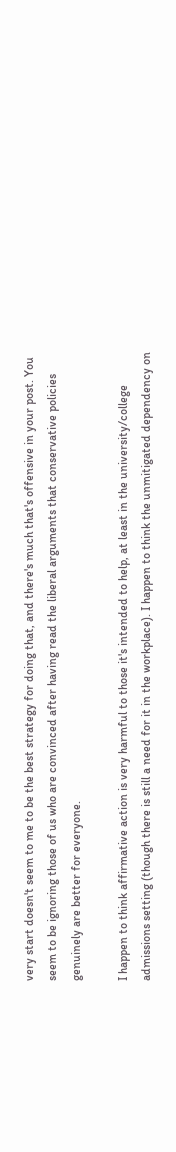very start doesn't seem to me to be the best strategy for doing that, and there's much that's offensive in your post. You seem to be ignoring those of us who are convinced after having read the liberal arguments that conservative policies genuinely are better for everyone.

I happen to think affirmative action is very harmful to those it's intended to help, at least in the university/college admissions setting (though there is still a need for it in the workplace). I happen to think the unmitigated dependency on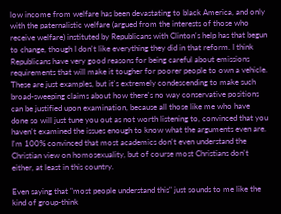low income from welfare has been devastating to black America, and only with the paternalistic welfare (argued from the interests of those who receive welfare) instituted by Republicans with Clinton's help has that begun to change, though I don't like everything they did in that reform. I think Republicans have very good reasons for being careful about emissions requirements that will make it tougher for poorer people to own a vehicle. These are just examples, but it's extremely condescending to make such broad-sweeping claims about how there's no way conservative positions can be justified upon examination, because all those like me who have done so will just tune you out as not worth listening to, convinced that you haven't examined the issues enough to know what the arguments even are. I'm 100% convinced that most academics don't even understand the Christian view on homosexuality, but of course most Christians don't either, at least in this country.

Even saying that "most people understand this" just sounds to me like the kind of group-think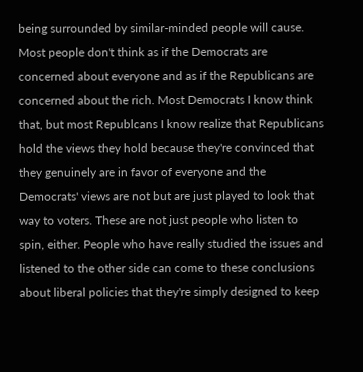being surrounded by similar-minded people will cause. Most people don't think as if the Democrats are concerned about everyone and as if the Republicans are concerned about the rich. Most Democrats I know think that, but most Republcans I know realize that Republicans hold the views they hold because they're convinced that they genuinely are in favor of everyone and the Democrats' views are not but are just played to look that way to voters. These are not just people who listen to spin, either. People who have really studied the issues and listened to the other side can come to these conclusions about liberal policies that they're simply designed to keep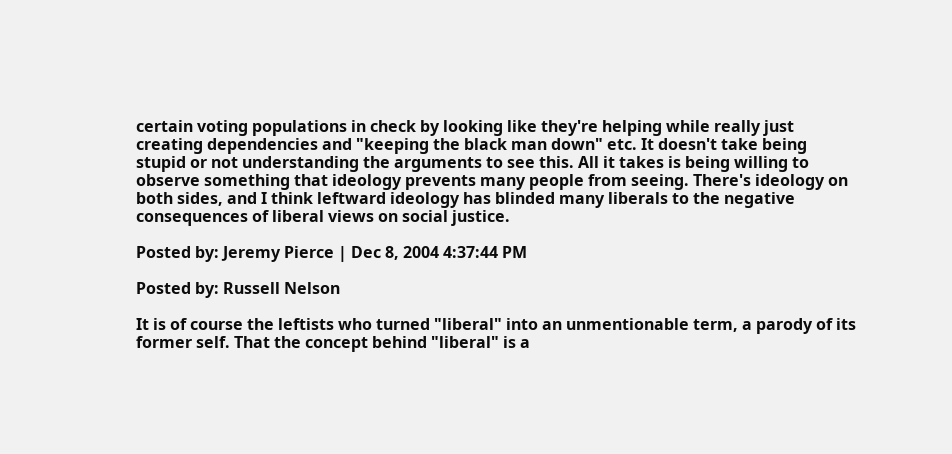certain voting populations in check by looking like they're helping while really just creating dependencies and "keeping the black man down" etc. It doesn't take being stupid or not understanding the arguments to see this. All it takes is being willing to observe something that ideology prevents many people from seeing. There's ideology on both sides, and I think leftward ideology has blinded many liberals to the negative consequences of liberal views on social justice.

Posted by: Jeremy Pierce | Dec 8, 2004 4:37:44 PM

Posted by: Russell Nelson

It is of course the leftists who turned "liberal" into an unmentionable term, a parody of its former self. That the concept behind "liberal" is a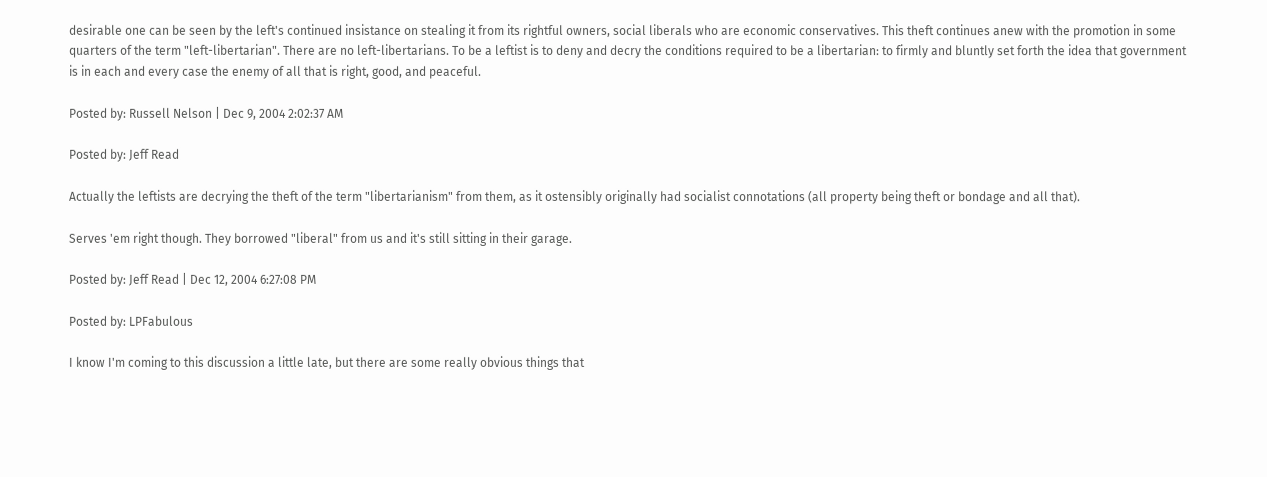desirable one can be seen by the left's continued insistance on stealing it from its rightful owners, social liberals who are economic conservatives. This theft continues anew with the promotion in some quarters of the term "left-libertarian". There are no left-libertarians. To be a leftist is to deny and decry the conditions required to be a libertarian: to firmly and bluntly set forth the idea that government is in each and every case the enemy of all that is right, good, and peaceful.

Posted by: Russell Nelson | Dec 9, 2004 2:02:37 AM

Posted by: Jeff Read

Actually the leftists are decrying the theft of the term "libertarianism" from them, as it ostensibly originally had socialist connotations (all property being theft or bondage and all that).

Serves 'em right though. They borrowed "liberal" from us and it's still sitting in their garage.

Posted by: Jeff Read | Dec 12, 2004 6:27:08 PM

Posted by: LPFabulous

I know I'm coming to this discussion a little late, but there are some really obvious things that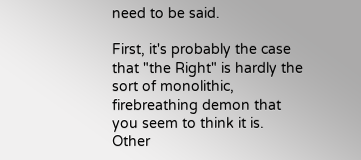need to be said.

First, it's probably the case that "the Right" is hardly the sort of monolithic, firebreathing demon that you seem to think it is. Other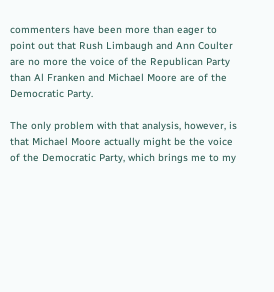commenters have been more than eager to point out that Rush Limbaugh and Ann Coulter are no more the voice of the Republican Party than Al Franken and Michael Moore are of the Democratic Party.

The only problem with that analysis, however, is that Michael Moore actually might be the voice of the Democratic Party, which brings me to my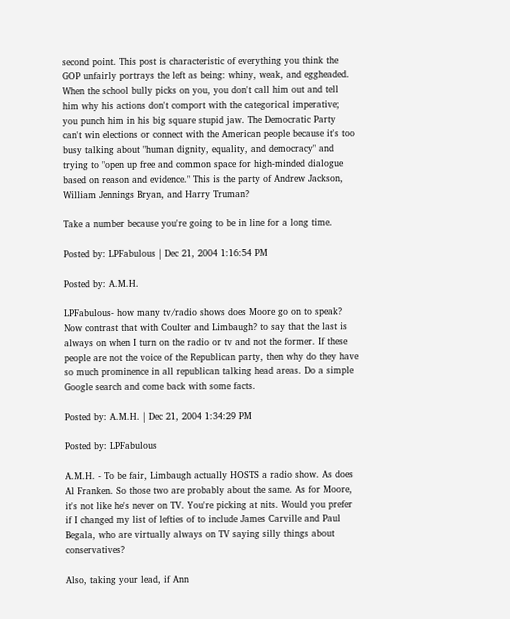second point. This post is characteristic of everything you think the GOP unfairly portrays the left as being: whiny, weak, and eggheaded. When the school bully picks on you, you don't call him out and tell him why his actions don't comport with the categorical imperative; you punch him in his big square stupid jaw. The Democratic Party can't win elections or connect with the American people because it's too busy talking about "human dignity, equality, and democracy" and trying to "open up free and common space for high-minded dialogue based on reason and evidence." This is the party of Andrew Jackson, William Jennings Bryan, and Harry Truman?

Take a number because you're going to be in line for a long time.

Posted by: LPFabulous | Dec 21, 2004 1:16:54 PM

Posted by: A.M.H.

LPFabulous- how many tv/radio shows does Moore go on to speak? Now contrast that with Coulter and Limbaugh? to say that the last is always on when I turn on the radio or tv and not the former. If these people are not the voice of the Republican party, then why do they have so much prominence in all republican talking head areas. Do a simple Google search and come back with some facts.

Posted by: A.M.H. | Dec 21, 2004 1:34:29 PM

Posted by: LPFabulous

A.M.H. - To be fair, Limbaugh actually HOSTS a radio show. As does Al Franken. So those two are probably about the same. As for Moore, it's not like he's never on TV. You're picking at nits. Would you prefer if I changed my list of lefties of to include James Carville and Paul Begala, who are virtually always on TV saying silly things about conservatives?

Also, taking your lead, if Ann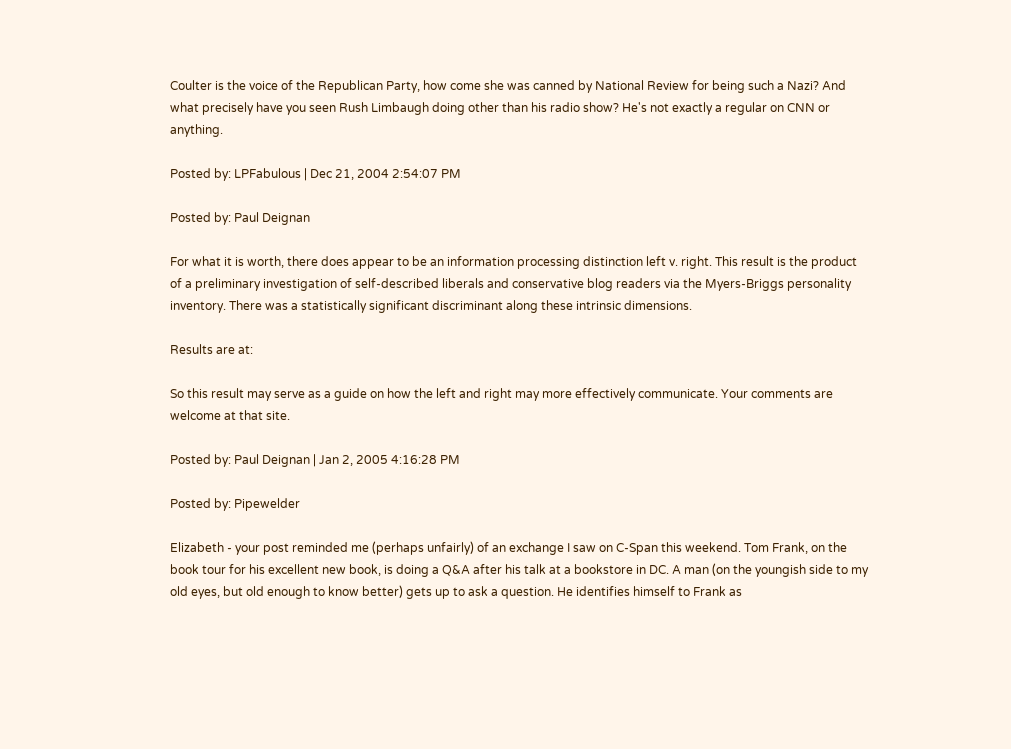Coulter is the voice of the Republican Party, how come she was canned by National Review for being such a Nazi? And what precisely have you seen Rush Limbaugh doing other than his radio show? He's not exactly a regular on CNN or anything.

Posted by: LPFabulous | Dec 21, 2004 2:54:07 PM

Posted by: Paul Deignan

For what it is worth, there does appear to be an information processing distinction left v. right. This result is the product of a preliminary investigation of self-described liberals and conservative blog readers via the Myers-Briggs personality inventory. There was a statistically significant discriminant along these intrinsic dimensions.

Results are at:

So this result may serve as a guide on how the left and right may more effectively communicate. Your comments are welcome at that site.

Posted by: Paul Deignan | Jan 2, 2005 4:16:28 PM

Posted by: Pipewelder

Elizabeth - your post reminded me (perhaps unfairly) of an exchange I saw on C-Span this weekend. Tom Frank, on the book tour for his excellent new book, is doing a Q&A after his talk at a bookstore in DC. A man (on the youngish side to my old eyes, but old enough to know better) gets up to ask a question. He identifies himself to Frank as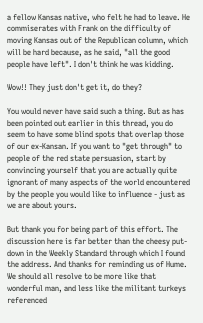a fellow Kansas native, who felt he had to leave. He commiserates with Frank on the difficulty of moving Kansas out of the Republican column, which will be hard because, as he said, "all the good people have left". I don't think he was kidding.

Wow!! They just don't get it, do they?

You would never have said such a thing. But as has been pointed out earlier in this thread, you do seem to have some blind spots that overlap those of our ex-Kansan. If you want to "get through" to people of the red state persuasion, start by convincing yourself that you are actually quite ignorant of many aspects of the world encountered by the people you would like to influence - just as we are about yours.

But thank you for being part of this effort. The discussion here is far better than the cheesy put-down in the Weekly Standard through which I found the address. And thanks for reminding us of Hume. We should all resolve to be more like that wonderful man, and less like the militant turkeys referenced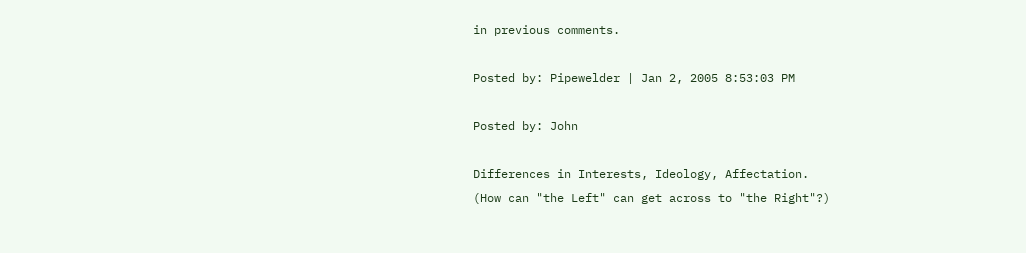in previous comments.

Posted by: Pipewelder | Jan 2, 2005 8:53:03 PM

Posted by: John

Differences in Interests, Ideology, Affectation.
(How can "the Left" can get across to "the Right"?)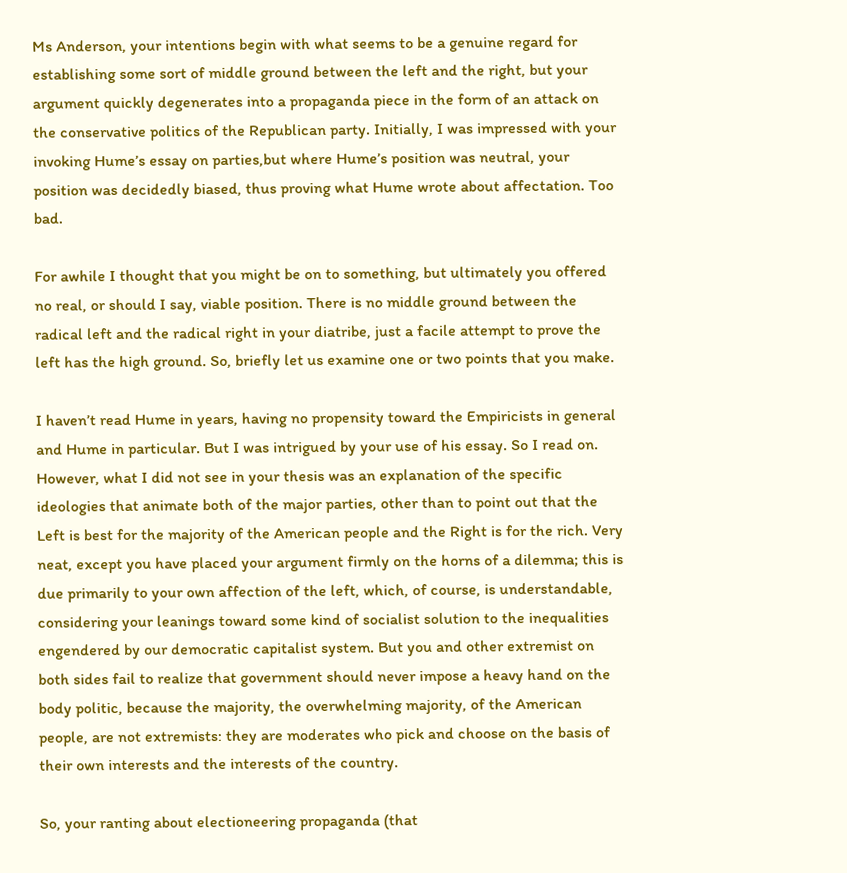Ms Anderson, your intentions begin with what seems to be a genuine regard for establishing some sort of middle ground between the left and the right, but your argument quickly degenerates into a propaganda piece in the form of an attack on the conservative politics of the Republican party. Initially, I was impressed with your invoking Hume’s essay on parties,but where Hume’s position was neutral, your position was decidedly biased, thus proving what Hume wrote about affectation. Too bad.

For awhile I thought that you might be on to something, but ultimately you offered no real, or should I say, viable position. There is no middle ground between the radical left and the radical right in your diatribe, just a facile attempt to prove the left has the high ground. So, briefly let us examine one or two points that you make.

I haven’t read Hume in years, having no propensity toward the Empiricists in general and Hume in particular. But I was intrigued by your use of his essay. So I read on. However, what I did not see in your thesis was an explanation of the specific ideologies that animate both of the major parties, other than to point out that the Left is best for the majority of the American people and the Right is for the rich. Very neat, except you have placed your argument firmly on the horns of a dilemma; this is due primarily to your own affection of the left, which, of course, is understandable, considering your leanings toward some kind of socialist solution to the inequalities engendered by our democratic capitalist system. But you and other extremist on both sides fail to realize that government should never impose a heavy hand on the body politic, because the majority, the overwhelming majority, of the American people, are not extremists: they are moderates who pick and choose on the basis of their own interests and the interests of the country.

So, your ranting about electioneering propaganda (that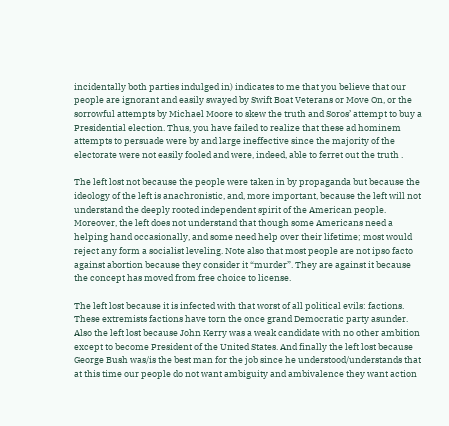incidentally both parties indulged in) indicates to me that you believe that our people are ignorant and easily swayed by Swift Boat Veterans or Move On, or the sorrowful attempts by Michael Moore to skew the truth and Soros’ attempt to buy a Presidential election. Thus, you have failed to realize that these ad hominem attempts to persuade were by and large ineffective since the majority of the electorate were not easily fooled and were, indeed, able to ferret out the truth .

The left lost not because the people were taken in by propaganda but because the ideology of the left is anachronistic, and, more important, because the left will not understand the deeply rooted independent spirit of the American people. Moreover, the left does not understand that though some Americans need a helping hand occasionally, and some need help over their lifetime; most would reject any form a socialist leveling. Note also that most people are not ipso facto against abortion because they consider it “murder”. They are against it because the concept has moved from free choice to license.

The left lost because it is infected with that worst of all political evils: factions. These extremists factions have torn the once grand Democratic party asunder. Also the left lost because John Kerry was a weak candidate with no other ambition except to become President of the United States. And finally the left lost because George Bush was/is the best man for the job since he understood/understands that at this time our people do not want ambiguity and ambivalence they want action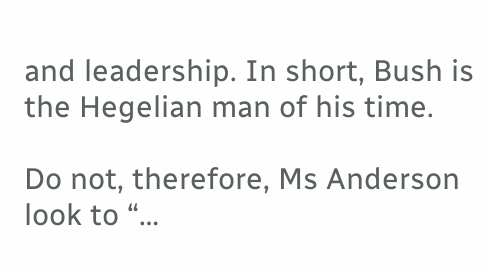and leadership. In short, Bush is the Hegelian man of his time.

Do not, therefore, Ms Anderson look to “…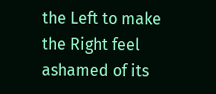the Left to make the Right feel ashamed of its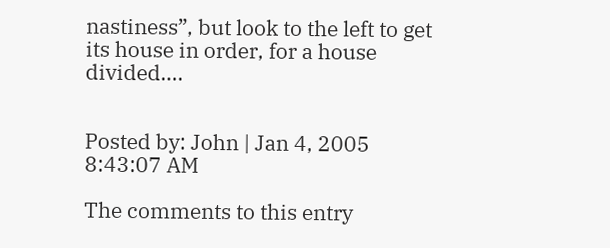nastiness”, but look to the left to get its house in order, for a house divided….


Posted by: John | Jan 4, 2005 8:43:07 AM

The comments to this entry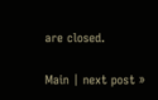are closed.

Main | next post »